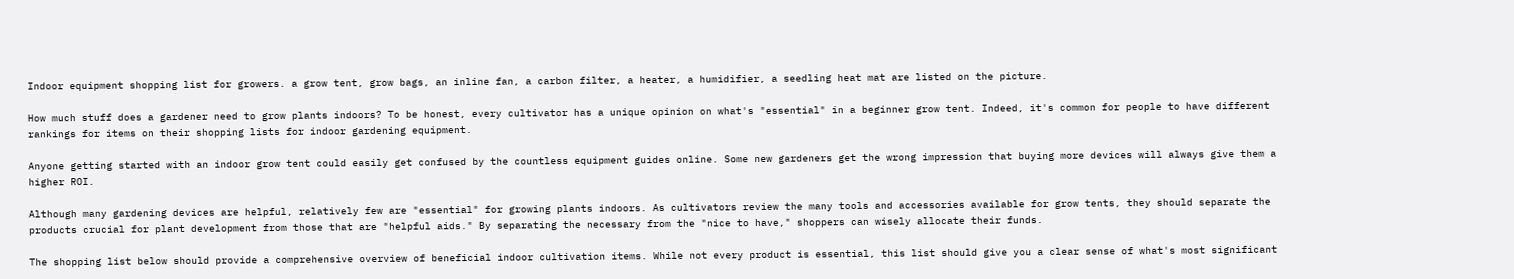Indoor equipment shopping list for growers. a grow tent, grow bags, an inline fan, a carbon filter, a heater, a humidifier, a seedling heat mat are listed on the picture.

How much stuff does a gardener need to grow plants indoors? To be honest, every cultivator has a unique opinion on what's "essential" in a beginner grow tent. Indeed, it's common for people to have different rankings for items on their shopping lists for indoor gardening equipment.

Anyone getting started with an indoor grow tent could easily get confused by the countless equipment guides online. Some new gardeners get the wrong impression that buying more devices will always give them a higher ROI.

Although many gardening devices are helpful, relatively few are "essential" for growing plants indoors. As cultivators review the many tools and accessories available for grow tents, they should separate the products crucial for plant development from those that are "helpful aids." By separating the necessary from the "nice to have," shoppers can wisely allocate their funds.

The shopping list below should provide a comprehensive overview of beneficial indoor cultivation items. While not every product is essential, this list should give you a clear sense of what's most significant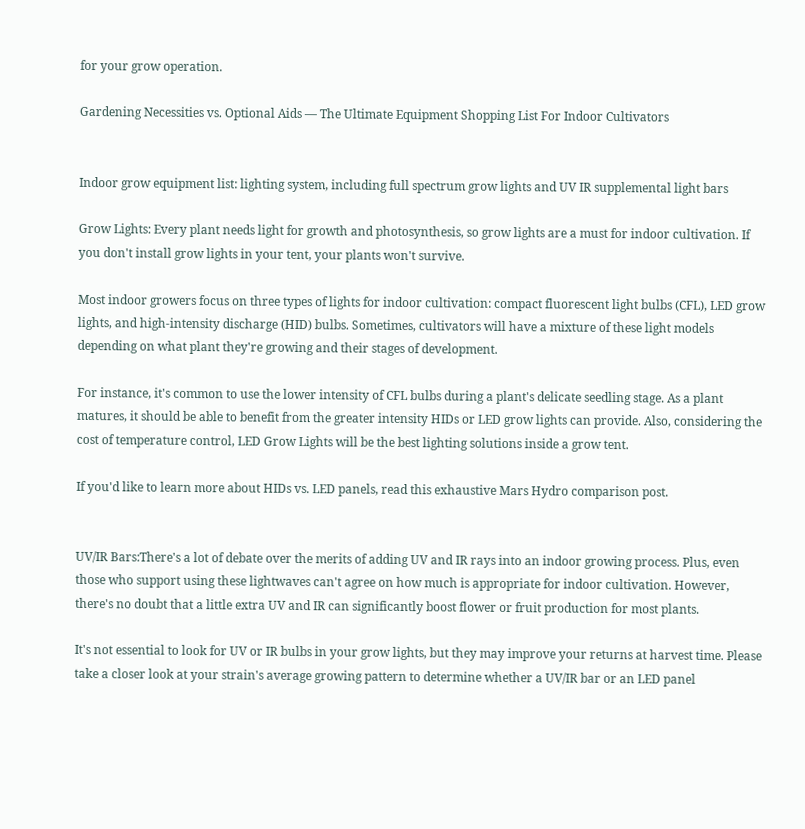for your grow operation.

Gardening Necessities vs. Optional Aids — The Ultimate Equipment Shopping List For Indoor Cultivators


Indoor grow equipment list: lighting system, including full spectrum grow lights and UV IR supplemental light bars

Grow Lights: Every plant needs light for growth and photosynthesis, so grow lights are a must for indoor cultivation. If you don't install grow lights in your tent, your plants won't survive.

Most indoor growers focus on three types of lights for indoor cultivation: compact fluorescent light bulbs (CFL), LED grow lights, and high-intensity discharge (HID) bulbs. Sometimes, cultivators will have a mixture of these light models depending on what plant they're growing and their stages of development.

For instance, it's common to use the lower intensity of CFL bulbs during a plant's delicate seedling stage. As a plant matures, it should be able to benefit from the greater intensity HIDs or LED grow lights can provide. Also, considering the cost of temperature control, LED Grow Lights will be the best lighting solutions inside a grow tent.

If you'd like to learn more about HIDs vs. LED panels, read this exhaustive Mars Hydro comparison post.


UV/IR Bars:There's a lot of debate over the merits of adding UV and IR rays into an indoor growing process. Plus, even those who support using these lightwaves can't agree on how much is appropriate for indoor cultivation. However, there's no doubt that a little extra UV and IR can significantly boost flower or fruit production for most plants.

It's not essential to look for UV or IR bulbs in your grow lights, but they may improve your returns at harvest time. Please take a closer look at your strain's average growing pattern to determine whether a UV/IR bar or an LED panel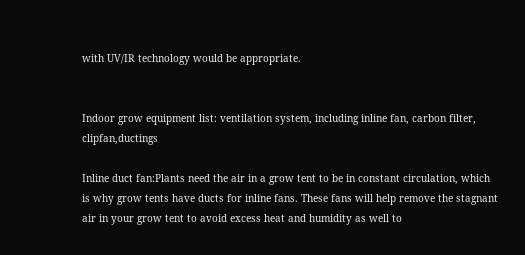with UV/IR technology would be appropriate.


Indoor grow equipment list: ventilation system, including inline fan, carbon filter, clipfan,ductings

Inline duct fan:Plants need the air in a grow tent to be in constant circulation, which is why grow tents have ducts for inline fans. These fans will help remove the stagnant air in your grow tent to avoid excess heat and humidity as well to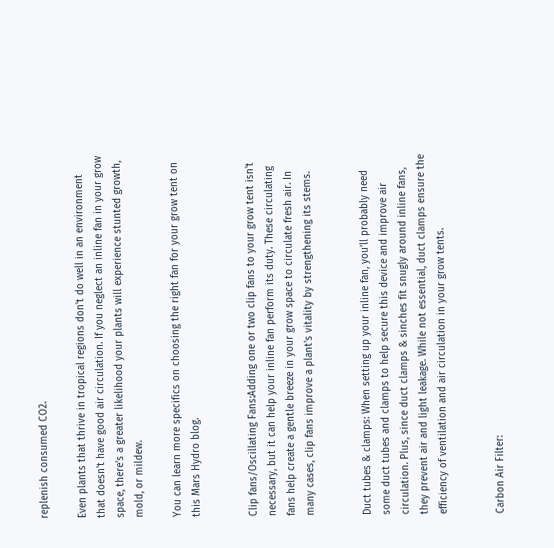replenish consumed CO2.

Even plants that thrive in tropical regions don't do well in an environment that doesn't have good air circulation. If you neglect an inline fan in your grow space, there's a greater likelihood your plants will experience stunted growth, mold, or mildew.

You can learn more specifics on choosing the right fan for your grow tent on this Mars Hydro blog.


Clip fans/Oscillating Fans:Adding one or two clip fans to your grow tent isn't necessary, but it can help your inline fan perform its duty. These circulating fans help create a gentle breeze in your grow space to circulate fresh air. In many cases, clip fans improve a plant's vitality by strengthening its stems.


Duct tubes & clamps: When setting up your inline fan, you'll probably need some duct tubes and clamps to help secure this device and improve air circulation. Plus, since duct clamps & sinches fit snugly around inline fans, they prevent air and light leakage. While not essential, duct clamps ensure the efficiency of ventilation and air circulation in your grow tents.


Carbon Air Filter: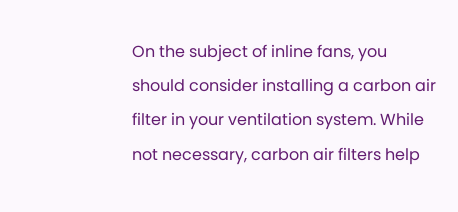On the subject of inline fans, you should consider installing a carbon air filter in your ventilation system. While not necessary, carbon air filters help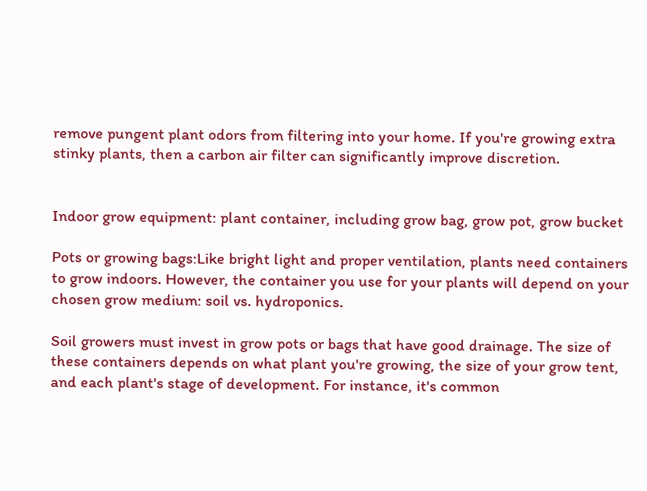remove pungent plant odors from filtering into your home. If you're growing extra stinky plants, then a carbon air filter can significantly improve discretion.


Indoor grow equipment: plant container, including grow bag, grow pot, grow bucket

Pots or growing bags:Like bright light and proper ventilation, plants need containers to grow indoors. However, the container you use for your plants will depend on your chosen grow medium: soil vs. hydroponics.

Soil growers must invest in grow pots or bags that have good drainage. The size of these containers depends on what plant you're growing, the size of your grow tent, and each plant's stage of development. For instance, it's common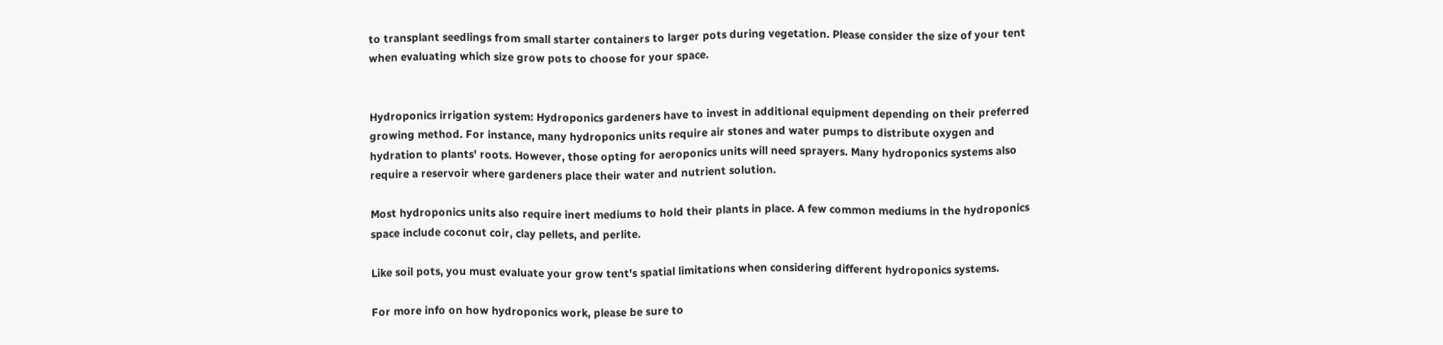to transplant seedlings from small starter containers to larger pots during vegetation. Please consider the size of your tent when evaluating which size grow pots to choose for your space.


Hydroponics irrigation system: Hydroponics gardeners have to invest in additional equipment depending on their preferred growing method. For instance, many hydroponics units require air stones and water pumps to distribute oxygen and hydration to plants' roots. However, those opting for aeroponics units will need sprayers. Many hydroponics systems also require a reservoir where gardeners place their water and nutrient solution.

Most hydroponics units also require inert mediums to hold their plants in place. A few common mediums in the hydroponics space include coconut coir, clay pellets, and perlite.

Like soil pots, you must evaluate your grow tent's spatial limitations when considering different hydroponics systems.

For more info on how hydroponics work, please be sure to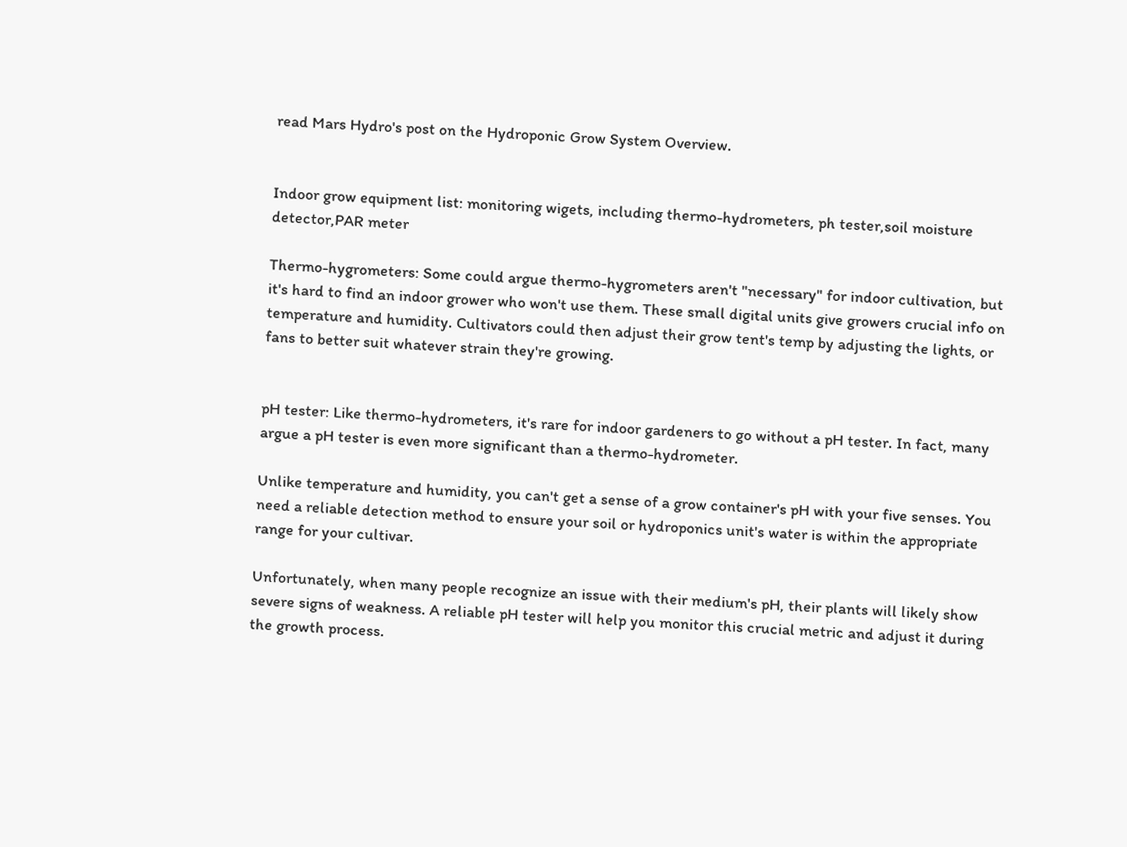read Mars Hydro's post on the Hydroponic Grow System Overview.


Indoor grow equipment list: monitoring wigets, including thermo-hydrometers, ph tester,soil moisture detector,PAR meter

Thermo-hygrometers: Some could argue thermo-hygrometers aren't "necessary" for indoor cultivation, but it's hard to find an indoor grower who won't use them. These small digital units give growers crucial info on temperature and humidity. Cultivators could then adjust their grow tent's temp by adjusting the lights, or fans to better suit whatever strain they're growing.


pH tester: Like thermo-hydrometers, it's rare for indoor gardeners to go without a pH tester. In fact, many argue a pH tester is even more significant than a thermo-hydrometer.

Unlike temperature and humidity, you can't get a sense of a grow container's pH with your five senses. You need a reliable detection method to ensure your soil or hydroponics unit's water is within the appropriate range for your cultivar.

Unfortunately, when many people recognize an issue with their medium's pH, their plants will likely show severe signs of weakness. A reliable pH tester will help you monitor this crucial metric and adjust it during the growth process.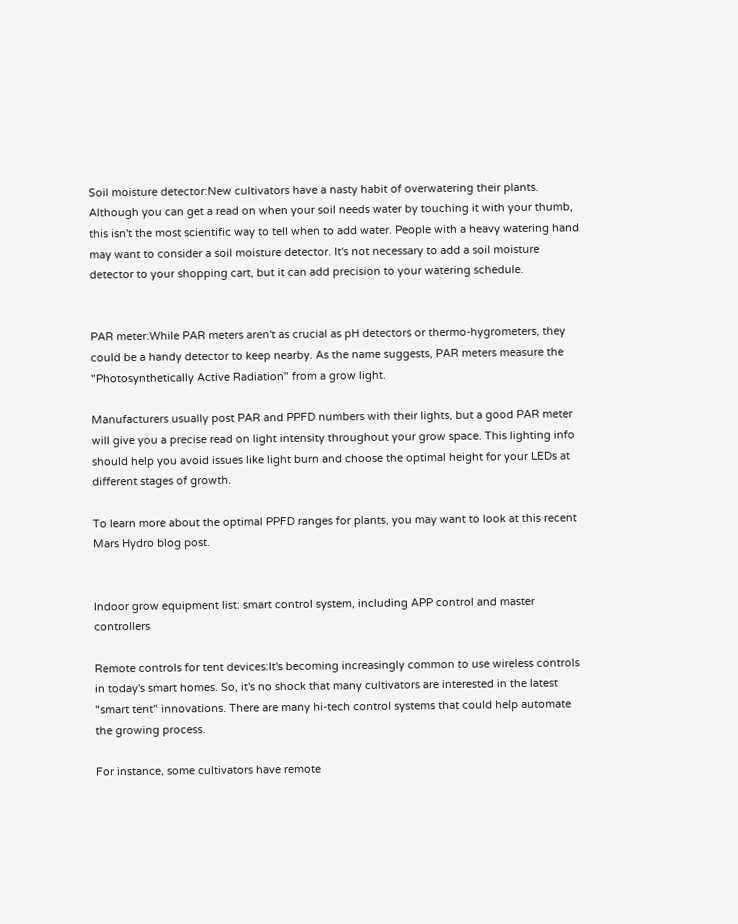Soil moisture detector:New cultivators have a nasty habit of overwatering their plants. Although you can get a read on when your soil needs water by touching it with your thumb, this isn't the most scientific way to tell when to add water. People with a heavy watering hand may want to consider a soil moisture detector. It's not necessary to add a soil moisture detector to your shopping cart, but it can add precision to your watering schedule.


PAR meter:While PAR meters aren't as crucial as pH detectors or thermo-hygrometers, they could be a handy detector to keep nearby. As the name suggests, PAR meters measure the "Photosynthetically Active Radiation" from a grow light.

Manufacturers usually post PAR and PPFD numbers with their lights, but a good PAR meter will give you a precise read on light intensity throughout your grow space. This lighting info should help you avoid issues like light burn and choose the optimal height for your LEDs at different stages of growth.

To learn more about the optimal PPFD ranges for plants, you may want to look at this recent Mars Hydro blog post.


Indoor grow equipment list: smart control system, including APP control and master controllers

Remote controls for tent devices:It's becoming increasingly common to use wireless controls in today's smart homes. So, it's no shock that many cultivators are interested in the latest "smart tent" innovations. There are many hi-tech control systems that could help automate the growing process.

For instance, some cultivators have remote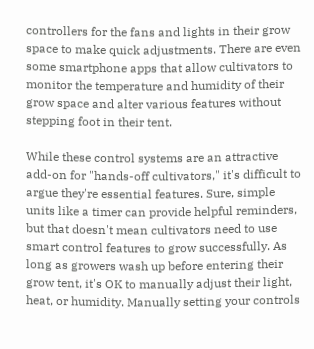controllers for the fans and lights in their grow space to make quick adjustments. There are even some smartphone apps that allow cultivators to monitor the temperature and humidity of their grow space and alter various features without stepping foot in their tent.

While these control systems are an attractive add-on for "hands-off cultivators," it's difficult to argue they're essential features. Sure, simple units like a timer can provide helpful reminders, but that doesn't mean cultivators need to use smart control features to grow successfully. As long as growers wash up before entering their grow tent, it's OK to manually adjust their light, heat, or humidity. Manually setting your controls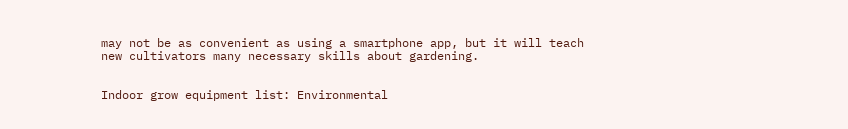may not be as convenient as using a smartphone app, but it will teach new cultivators many necessary skills about gardening.


Indoor grow equipment list: Environmental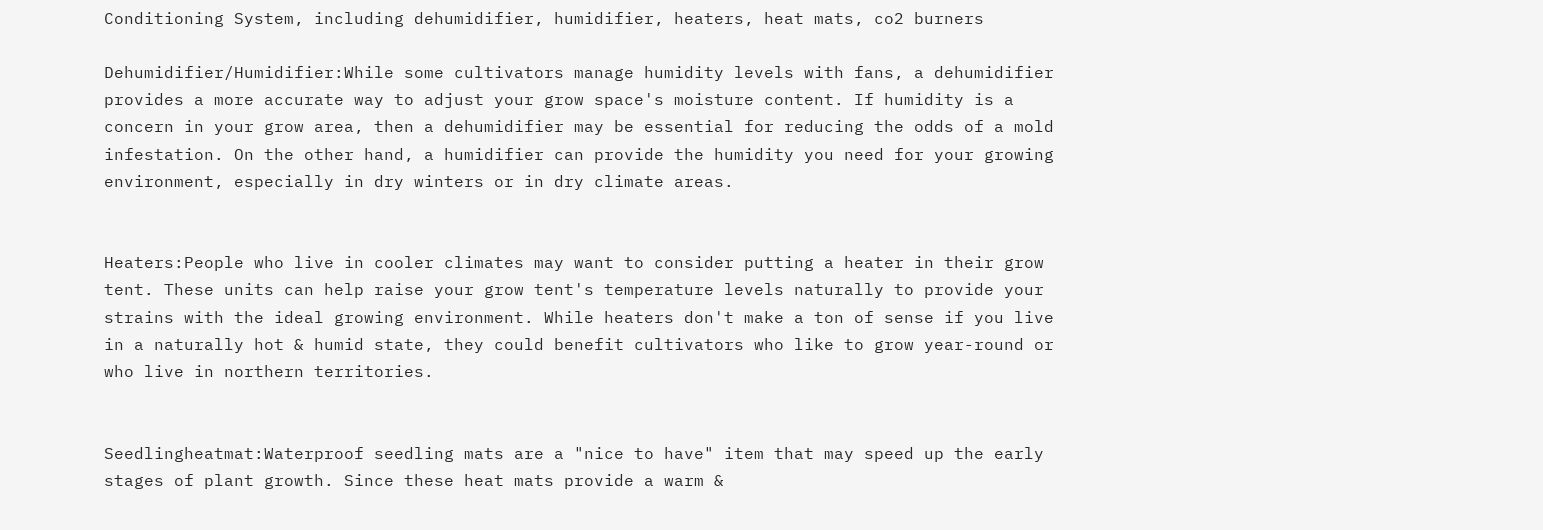Conditioning System, including dehumidifier, humidifier, heaters, heat mats, co2 burners

Dehumidifier/Humidifier:While some cultivators manage humidity levels with fans, a dehumidifier provides a more accurate way to adjust your grow space's moisture content. If humidity is a concern in your grow area, then a dehumidifier may be essential for reducing the odds of a mold infestation. On the other hand, a humidifier can provide the humidity you need for your growing environment, especially in dry winters or in dry climate areas.


Heaters:People who live in cooler climates may want to consider putting a heater in their grow tent. These units can help raise your grow tent's temperature levels naturally to provide your strains with the ideal growing environment. While heaters don't make a ton of sense if you live in a naturally hot & humid state, they could benefit cultivators who like to grow year-round or who live in northern territories.


Seedlingheatmat:Waterproof seedling mats are a "nice to have" item that may speed up the early stages of plant growth. Since these heat mats provide a warm &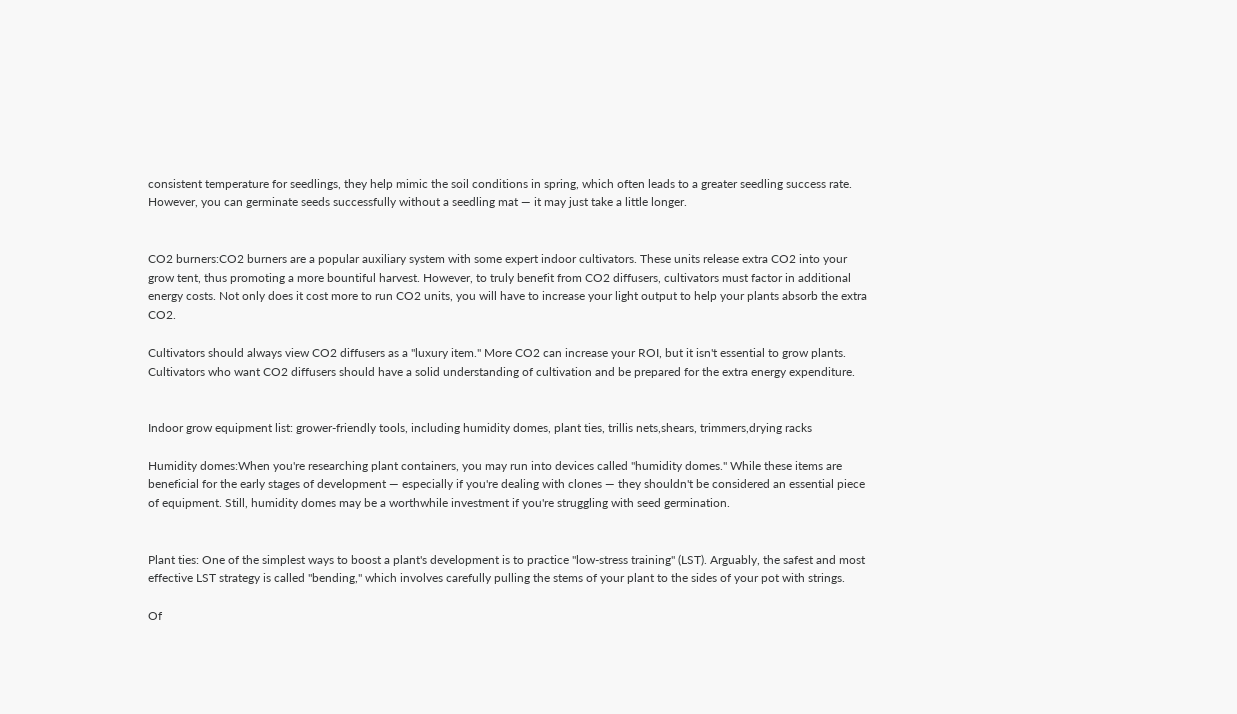consistent temperature for seedlings, they help mimic the soil conditions in spring, which often leads to a greater seedling success rate. However, you can germinate seeds successfully without a seedling mat — it may just take a little longer.


CO2 burners:CO2 burners are a popular auxiliary system with some expert indoor cultivators. These units release extra CO2 into your grow tent, thus promoting a more bountiful harvest. However, to truly benefit from CO2 diffusers, cultivators must factor in additional energy costs. Not only does it cost more to run CO2 units, you will have to increase your light output to help your plants absorb the extra CO2.

Cultivators should always view CO2 diffusers as a "luxury item." More CO2 can increase your ROI, but it isn't essential to grow plants. Cultivators who want CO2 diffusers should have a solid understanding of cultivation and be prepared for the extra energy expenditure.


Indoor grow equipment list: grower-friendly tools, including humidity domes, plant ties, trillis nets,shears, trimmers,drying racks

Humidity domes:When you're researching plant containers, you may run into devices called "humidity domes." While these items are beneficial for the early stages of development — especially if you're dealing with clones — they shouldn't be considered an essential piece of equipment. Still, humidity domes may be a worthwhile investment if you're struggling with seed germination.


Plant ties: One of the simplest ways to boost a plant's development is to practice "low-stress training" (LST). Arguably, the safest and most effective LST strategy is called "bending," which involves carefully pulling the stems of your plant to the sides of your pot with strings.

Of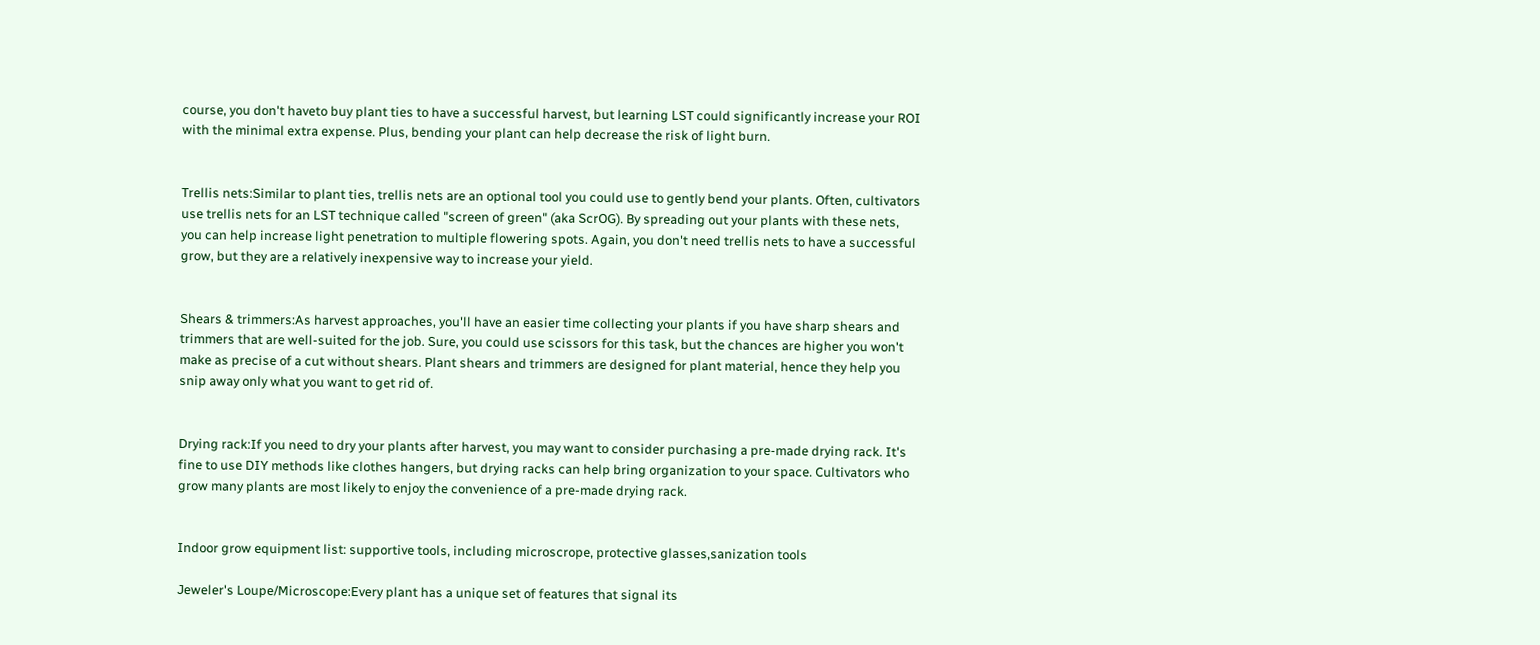course, you don't haveto buy plant ties to have a successful harvest, but learning LST could significantly increase your ROI with the minimal extra expense. Plus, bending your plant can help decrease the risk of light burn.


Trellis nets:Similar to plant ties, trellis nets are an optional tool you could use to gently bend your plants. Often, cultivators use trellis nets for an LST technique called "screen of green" (aka ScrOG). By spreading out your plants with these nets, you can help increase light penetration to multiple flowering spots. Again, you don't need trellis nets to have a successful grow, but they are a relatively inexpensive way to increase your yield.


Shears & trimmers:As harvest approaches, you'll have an easier time collecting your plants if you have sharp shears and trimmers that are well-suited for the job. Sure, you could use scissors for this task, but the chances are higher you won't make as precise of a cut without shears. Plant shears and trimmers are designed for plant material, hence they help you snip away only what you want to get rid of.


Drying rack:If you need to dry your plants after harvest, you may want to consider purchasing a pre-made drying rack. It's fine to use DIY methods like clothes hangers, but drying racks can help bring organization to your space. Cultivators who grow many plants are most likely to enjoy the convenience of a pre-made drying rack.


Indoor grow equipment list: supportive tools, including microscrope, protective glasses,sanization tools

Jeweler's Loupe/Microscope:Every plant has a unique set of features that signal its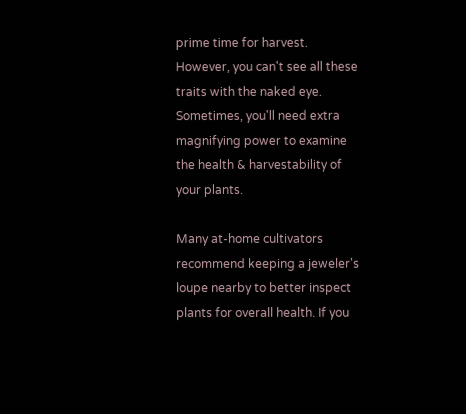prime time for harvest. However, you can't see all these traits with the naked eye. Sometimes, you'll need extra magnifying power to examine the health & harvestability of your plants.

Many at-home cultivators recommend keeping a jeweler's loupe nearby to better inspect plants for overall health. If you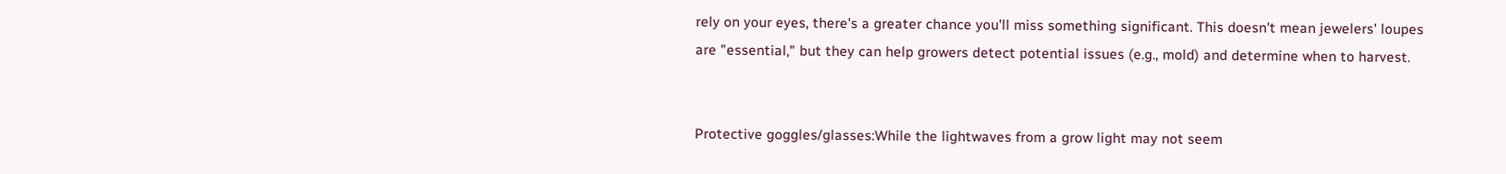rely on your eyes, there's a greater chance you'll miss something significant. This doesn't mean jewelers' loupes are "essential," but they can help growers detect potential issues (e.g., mold) and determine when to harvest.


Protective goggles/glasses:While the lightwaves from a grow light may not seem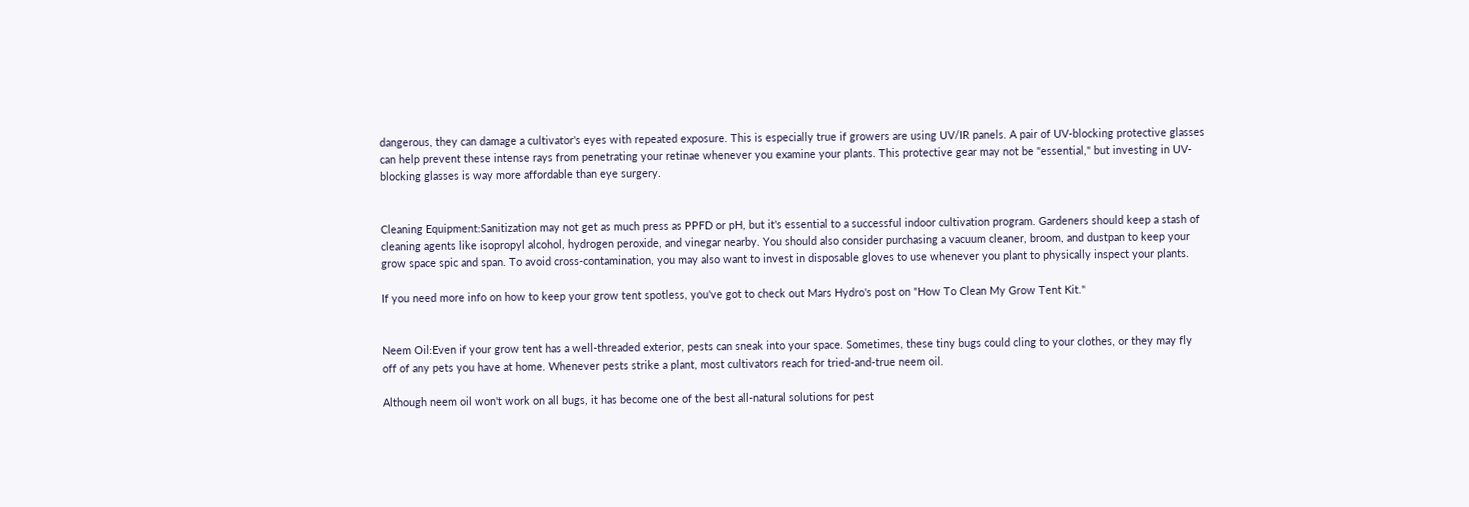dangerous, they can damage a cultivator's eyes with repeated exposure. This is especially true if growers are using UV/IR panels. A pair of UV-blocking protective glasses can help prevent these intense rays from penetrating your retinae whenever you examine your plants. This protective gear may not be "essential," but investing in UV-blocking glasses is way more affordable than eye surgery.


Cleaning Equipment:Sanitization may not get as much press as PPFD or pH, but it's essential to a successful indoor cultivation program. Gardeners should keep a stash of cleaning agents like isopropyl alcohol, hydrogen peroxide, and vinegar nearby. You should also consider purchasing a vacuum cleaner, broom, and dustpan to keep your grow space spic and span. To avoid cross-contamination, you may also want to invest in disposable gloves to use whenever you plant to physically inspect your plants.

If you need more info on how to keep your grow tent spotless, you've got to check out Mars Hydro's post on "How To Clean My Grow Tent Kit."


Neem Oil:Even if your grow tent has a well-threaded exterior, pests can sneak into your space. Sometimes, these tiny bugs could cling to your clothes, or they may fly off of any pets you have at home. Whenever pests strike a plant, most cultivators reach for tried-and-true neem oil.

Although neem oil won't work on all bugs, it has become one of the best all-natural solutions for pest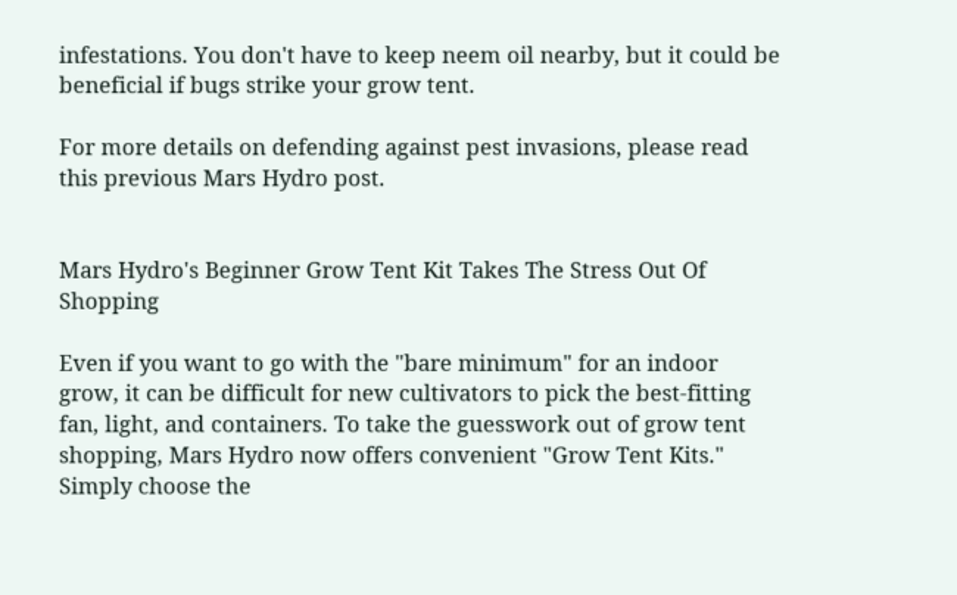infestations. You don't have to keep neem oil nearby, but it could be beneficial if bugs strike your grow tent.

For more details on defending against pest invasions, please read this previous Mars Hydro post.


Mars Hydro's Beginner Grow Tent Kit Takes The Stress Out Of Shopping

Even if you want to go with the "bare minimum" for an indoor grow, it can be difficult for new cultivators to pick the best-fitting fan, light, and containers. To take the guesswork out of grow tent shopping, Mars Hydro now offers convenient "Grow Tent Kits." Simply choose the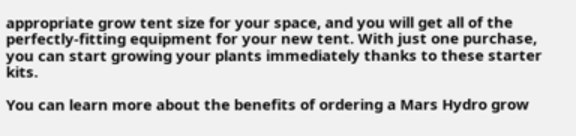appropriate grow tent size for your space, and you will get all of the perfectly-fitting equipment for your new tent. With just one purchase, you can start growing your plants immediately thanks to these starter kits.

You can learn more about the benefits of ordering a Mars Hydro grow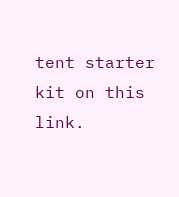tent starter kit on this link.